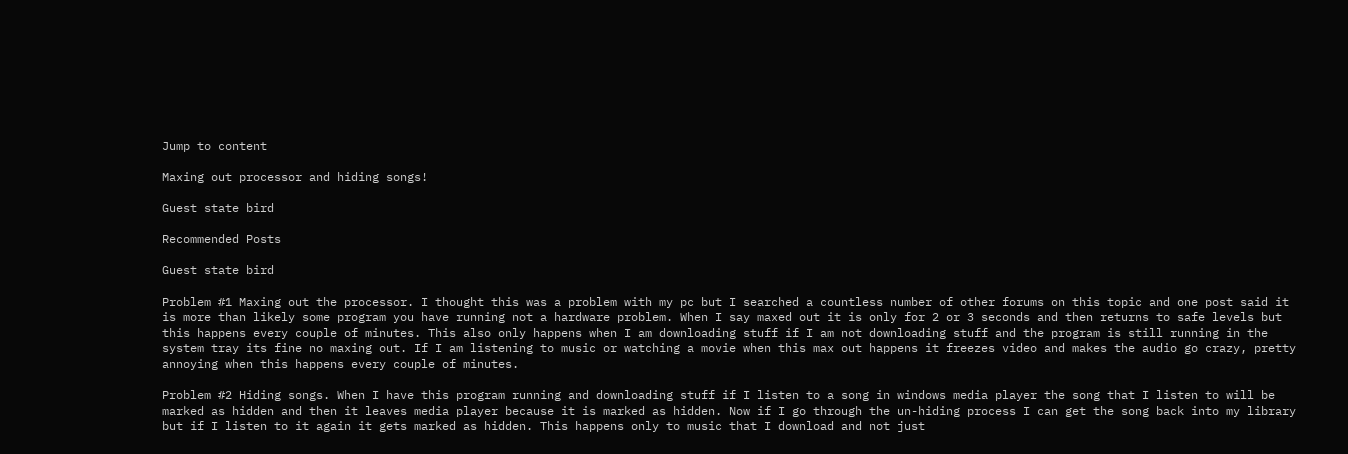Jump to content

Maxing out processor and hiding songs!

Guest state bird

Recommended Posts

Guest state bird

Problem #1 Maxing out the processor. I thought this was a problem with my pc but I searched a countless number of other forums on this topic and one post said it is more than likely some program you have running not a hardware problem. When I say maxed out it is only for 2 or 3 seconds and then returns to safe levels but this happens every couple of minutes. This also only happens when I am downloading stuff if I am not downloading stuff and the program is still running in the system tray its fine no maxing out. If I am listening to music or watching a movie when this max out happens it freezes video and makes the audio go crazy, pretty annoying when this happens every couple of minutes.

Problem #2 Hiding songs. When I have this program running and downloading stuff if I listen to a song in windows media player the song that I listen to will be marked as hidden and then it leaves media player because it is marked as hidden. Now if I go through the un-hiding process I can get the song back into my library but if I listen to it again it gets marked as hidden. This happens only to music that I download and not just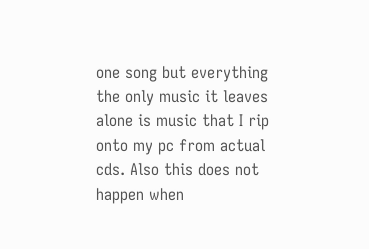one song but everything the only music it leaves alone is music that I rip onto my pc from actual cds. Also this does not happen when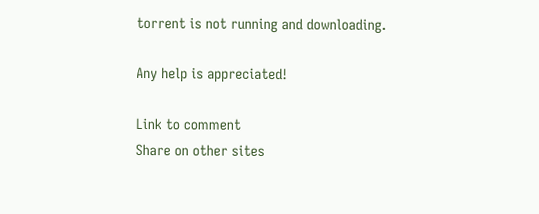torrent is not running and downloading.

Any help is appreciated!

Link to comment
Share on other sites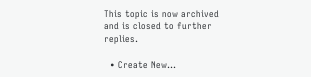This topic is now archived and is closed to further replies.

  • Create New...